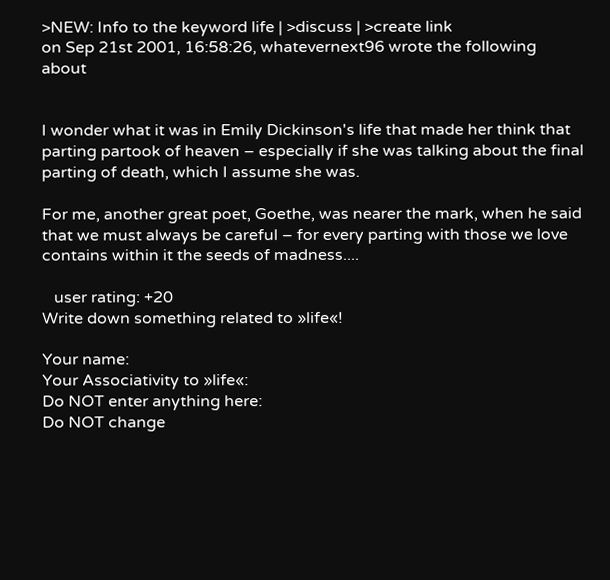>NEW: Info to the keyword life | >discuss | >create link
on Sep 21st 2001, 16:58:26, whatevernext96 wrote the following about


I wonder what it was in Emily Dickinson's life that made her think that parting partook of heaven – especially if she was talking about the final parting of death, which I assume she was.

For me, another great poet, Goethe, was nearer the mark, when he said that we must always be careful – for every parting with those we love contains within it the seeds of madness....

   user rating: +20
Write down something related to »life«!

Your name:
Your Associativity to »life«:
Do NOT enter anything here:
Do NOT change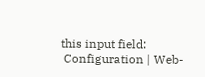this input field:
 Configuration | Web-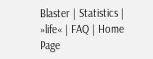Blaster | Statistics | »life« | FAQ | Home Page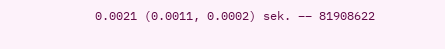0.0021 (0.0011, 0.0002) sek. –– 81908622